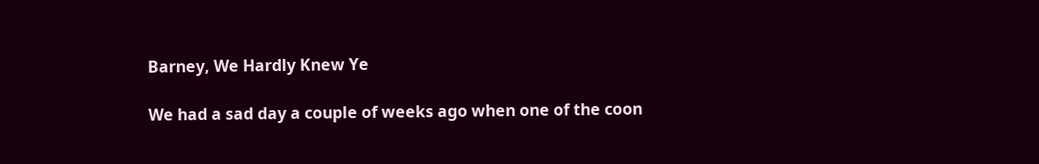Barney, We Hardly Knew Ye

We had a sad day a couple of weeks ago when one of the coon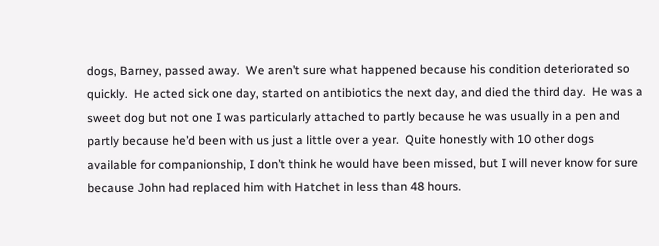dogs, Barney, passed away.  We aren’t sure what happened because his condition deteriorated so quickly.  He acted sick one day, started on antibiotics the next day, and died the third day.  He was a sweet dog but not one I was particularly attached to partly because he was usually in a pen and partly because he’d been with us just a little over a year.  Quite honestly with 10 other dogs available for companionship, I don’t think he would have been missed, but I will never know for sure because John had replaced him with Hatchet in less than 48 hours.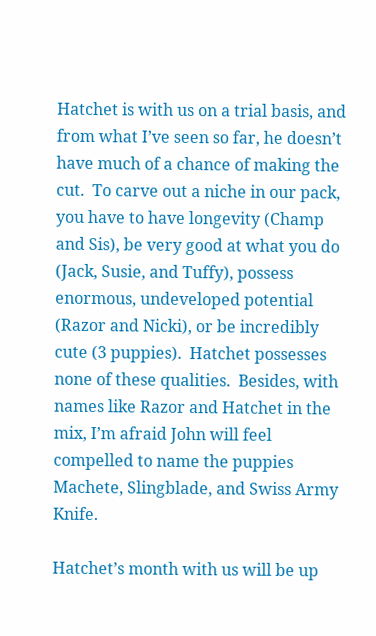Hatchet is with us on a trial basis, and from what I’ve seen so far, he doesn’t have much of a chance of making the cut.  To carve out a niche in our pack, you have to have longevity (Champ and Sis), be very good at what you do (Jack, Susie, and Tuffy), possess enormous, undeveloped potential (Razor and Nicki), or be incredibly cute (3 puppies).  Hatchet possesses none of these qualities.  Besides, with names like Razor and Hatchet in the mix, I’m afraid John will feel compelled to name the puppies Machete, Slingblade, and Swiss Army Knife.

Hatchet’s month with us will be up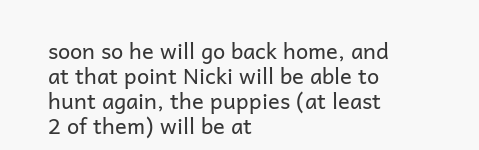soon so he will go back home, and at that point Nicki will be able to hunt again, the puppies (at least 2 of them) will be at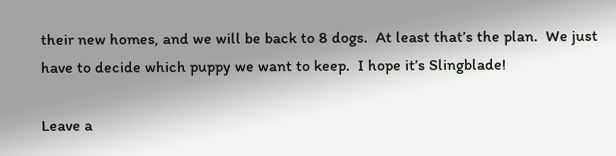their new homes, and we will be back to 8 dogs.  At least that’s the plan.  We just have to decide which puppy we want to keep.  I hope it’s Slingblade!

Leave a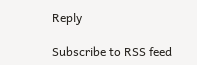Reply

Subscribe to RSS feed